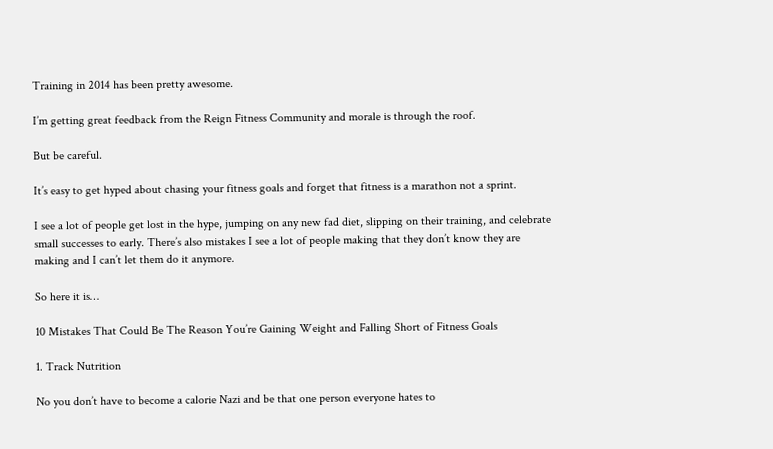Training in 2014 has been pretty awesome.

I’m getting great feedback from the Reign Fitness Community and morale is through the roof.

But be careful.

It’s easy to get hyped about chasing your fitness goals and forget that fitness is a marathon not a sprint.

I see a lot of people get lost in the hype, jumping on any new fad diet, slipping on their training, and celebrate small successes to early. There’s also mistakes I see a lot of people making that they don’t know they are making and I can’t let them do it anymore.

So here it is…

10 Mistakes That Could Be The Reason You’re Gaining Weight and Falling Short of Fitness Goals

1. Track Nutrition

No you don’t have to become a calorie Nazi and be that one person everyone hates to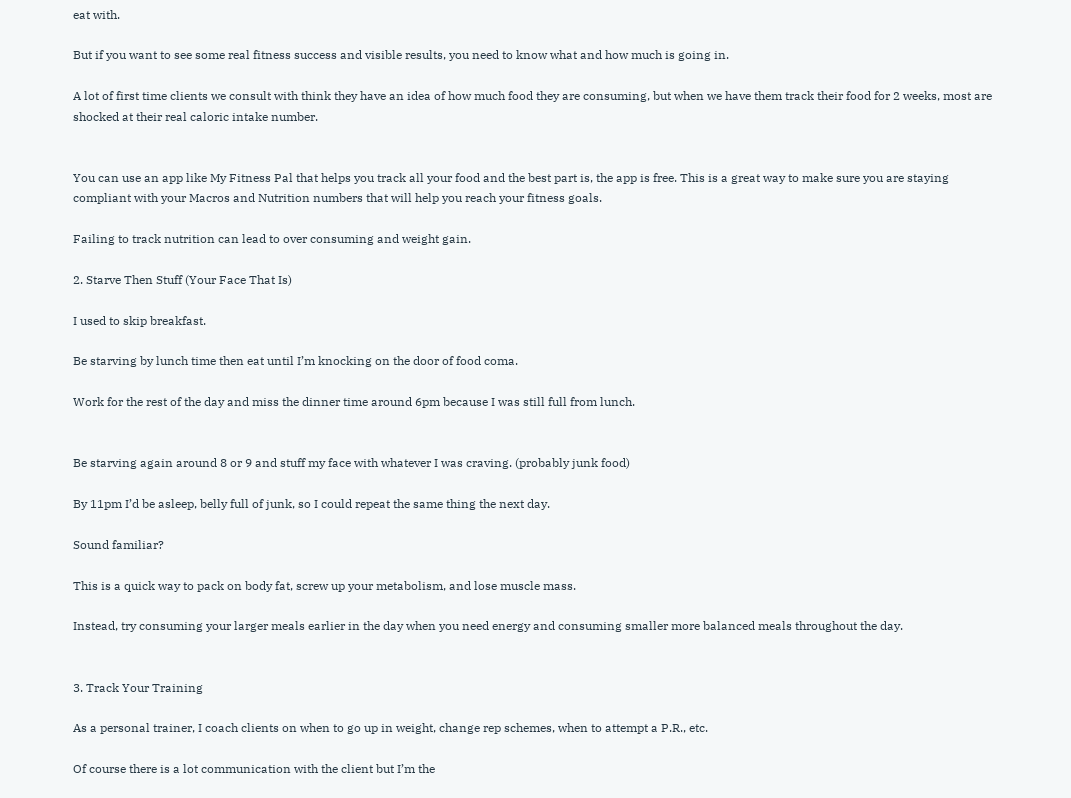eat with.

But if you want to see some real fitness success and visible results, you need to know what and how much is going in.

A lot of first time clients we consult with think they have an idea of how much food they are consuming, but when we have them track their food for 2 weeks, most are  shocked at their real caloric intake number.


You can use an app like My Fitness Pal that helps you track all your food and the best part is, the app is free. This is a great way to make sure you are staying compliant with your Macros and Nutrition numbers that will help you reach your fitness goals.

Failing to track nutrition can lead to over consuming and weight gain.

2. Starve Then Stuff (Your Face That Is)

I used to skip breakfast.

Be starving by lunch time then eat until I’m knocking on the door of food coma.

Work for the rest of the day and miss the dinner time around 6pm because I was still full from lunch.


Be starving again around 8 or 9 and stuff my face with whatever I was craving. (probably junk food)

By 11pm I’d be asleep, belly full of junk, so I could repeat the same thing the next day.

Sound familiar?

This is a quick way to pack on body fat, screw up your metabolism, and lose muscle mass.

Instead, try consuming your larger meals earlier in the day when you need energy and consuming smaller more balanced meals throughout the day.


3. Track Your Training

As a personal trainer, I coach clients on when to go up in weight, change rep schemes, when to attempt a P.R., etc.

Of course there is a lot communication with the client but I’m the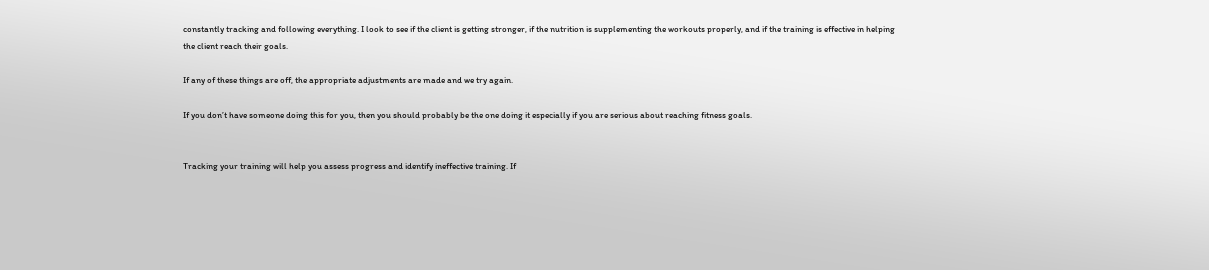constantly tracking and following everything. I look to see if the client is getting stronger, if the nutrition is supplementing the workouts properly, and if the training is effective in helping the client reach their goals.

If any of these things are off, the appropriate adjustments are made and we try again.

If you don’t have someone doing this for you, then you should probably be the one doing it especially if you are serious about reaching fitness goals.


Tracking your training will help you assess progress and identify ineffective training. If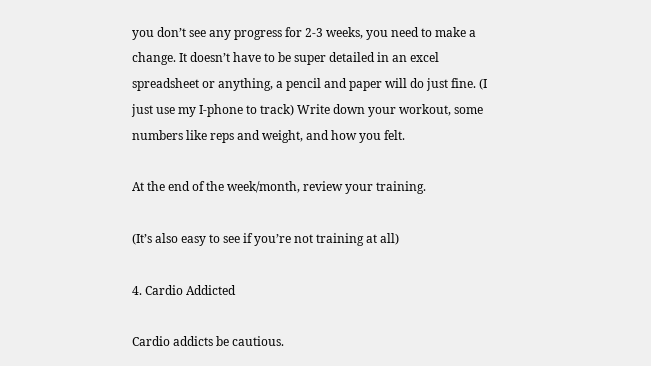you don’t see any progress for 2-3 weeks, you need to make a change. It doesn’t have to be super detailed in an excel spreadsheet or anything, a pencil and paper will do just fine. (I just use my I-phone to track) Write down your workout, some numbers like reps and weight, and how you felt.

At the end of the week/month, review your training.

(It’s also easy to see if you’re not training at all)

4. Cardio Addicted

Cardio addicts be cautious.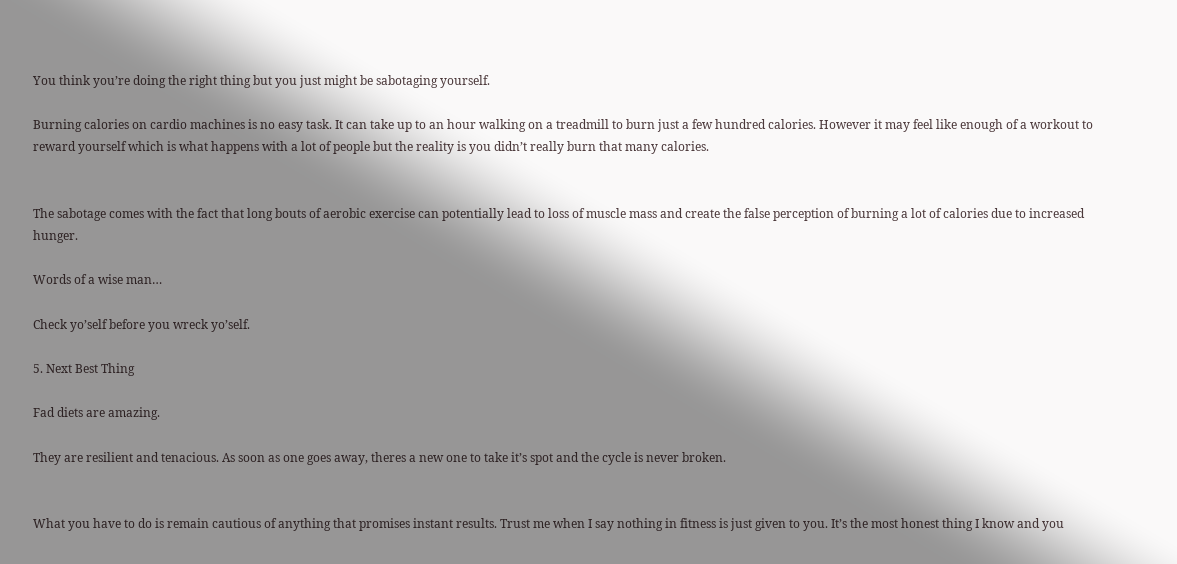You think you’re doing the right thing but you just might be sabotaging yourself.

Burning calories on cardio machines is no easy task. It can take up to an hour walking on a treadmill to burn just a few hundred calories. However it may feel like enough of a workout to reward yourself which is what happens with a lot of people but the reality is you didn’t really burn that many calories.


The sabotage comes with the fact that long bouts of aerobic exercise can potentially lead to loss of muscle mass and create the false perception of burning a lot of calories due to increased hunger.

Words of a wise man…

Check yo’self before you wreck yo’self.

5. Next Best Thing

Fad diets are amazing.

They are resilient and tenacious. As soon as one goes away, theres a new one to take it’s spot and the cycle is never broken.


What you have to do is remain cautious of anything that promises instant results. Trust me when I say nothing in fitness is just given to you. It’s the most honest thing I know and you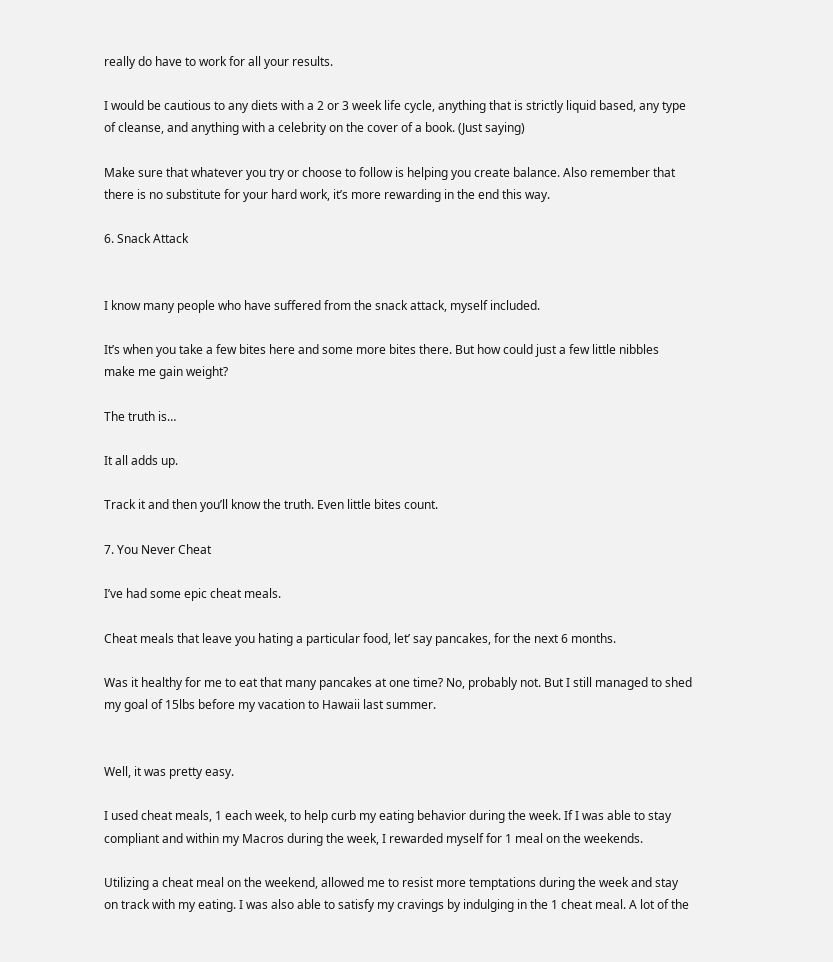really do have to work for all your results.

I would be cautious to any diets with a 2 or 3 week life cycle, anything that is strictly liquid based, any type of cleanse, and anything with a celebrity on the cover of a book. (Just saying)

Make sure that whatever you try or choose to follow is helping you create balance. Also remember that there is no substitute for your hard work, it’s more rewarding in the end this way.

6. Snack Attack


I know many people who have suffered from the snack attack, myself included.

It’s when you take a few bites here and some more bites there. But how could just a few little nibbles make me gain weight?

The truth is…

It all adds up.

Track it and then you’ll know the truth. Even little bites count.

7. You Never Cheat

I’ve had some epic cheat meals.

Cheat meals that leave you hating a particular food, let’ say pancakes, for the next 6 months.

Was it healthy for me to eat that many pancakes at one time? No, probably not. But I still managed to shed my goal of 15lbs before my vacation to Hawaii last summer.


Well, it was pretty easy.

I used cheat meals, 1 each week, to help curb my eating behavior during the week. If I was able to stay compliant and within my Macros during the week, I rewarded myself for 1 meal on the weekends.

Utilizing a cheat meal on the weekend, allowed me to resist more temptations during the week and stay on track with my eating. I was also able to satisfy my cravings by indulging in the 1 cheat meal. A lot of the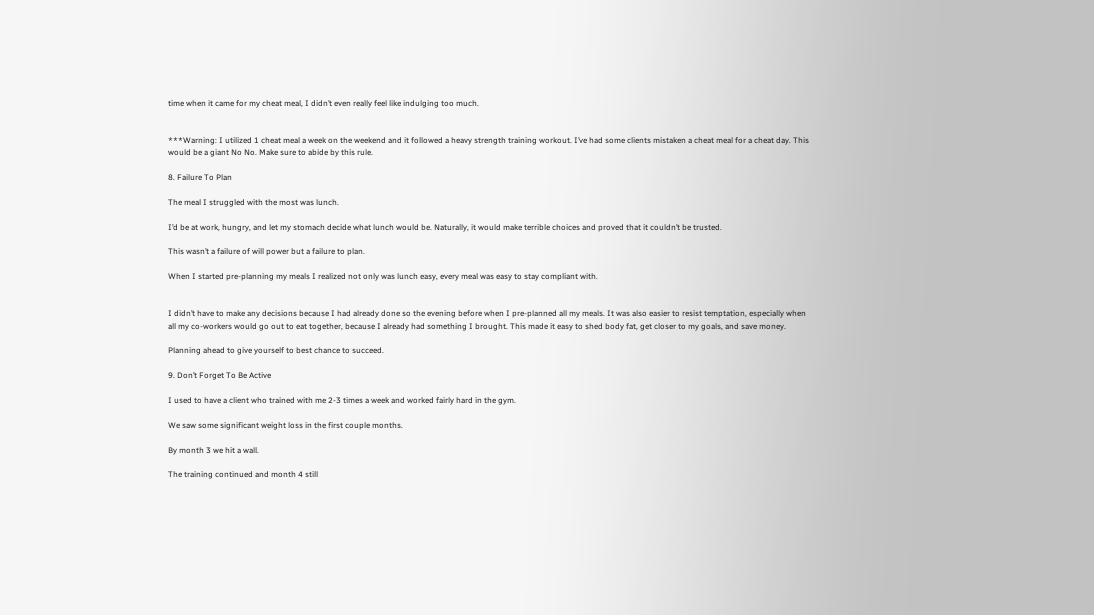time when it came for my cheat meal, I didn’t even really feel like indulging too much.


***Warning: I utilized 1 cheat meal a week on the weekend and it followed a heavy strength training workout. I’ve had some clients mistaken a cheat meal for a cheat day. This would be a giant No No. Make sure to abide by this rule.

8. Failure To Plan

The meal I struggled with the most was lunch.

I’d be at work, hungry, and let my stomach decide what lunch would be. Naturally, it would make terrible choices and proved that it couldn’t be trusted.

This wasn’t a failure of will power but a failure to plan.

When I started pre-planning my meals I realized not only was lunch easy, every meal was easy to stay compliant with.


I didn’t have to make any decisions because I had already done so the evening before when I pre-planned all my meals. It was also easier to resist temptation, especially when all my co-workers would go out to eat together, because I already had something I brought. This made it easy to shed body fat, get closer to my goals, and save money.

Planning ahead to give yourself to best chance to succeed.

9. Don’t Forget To Be Active

I used to have a client who trained with me 2-3 times a week and worked fairly hard in the gym.

We saw some significant weight loss in the first couple months.

By month 3 we hit a wall.

The training continued and month 4 still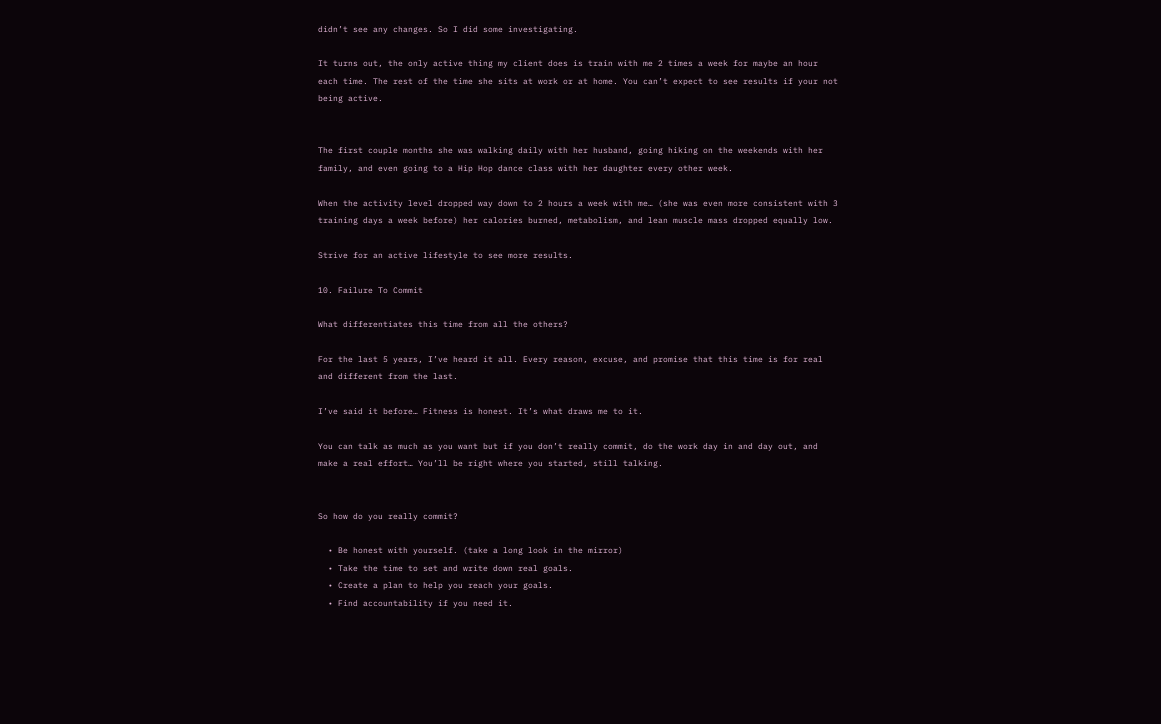didn’t see any changes. So I did some investigating.

It turns out, the only active thing my client does is train with me 2 times a week for maybe an hour each time. The rest of the time she sits at work or at home. You can’t expect to see results if your not being active.


The first couple months she was walking daily with her husband, going hiking on the weekends with her family, and even going to a Hip Hop dance class with her daughter every other week.

When the activity level dropped way down to 2 hours a week with me… (she was even more consistent with 3 training days a week before) her calories burned, metabolism, and lean muscle mass dropped equally low.

Strive for an active lifestyle to see more results.

10. Failure To Commit

What differentiates this time from all the others?

For the last 5 years, I’ve heard it all. Every reason, excuse, and promise that this time is for real and different from the last.

I’ve said it before… Fitness is honest. It’s what draws me to it.

You can talk as much as you want but if you don’t really commit, do the work day in and day out, and make a real effort… You’ll be right where you started, still talking.


So how do you really commit?

  • Be honest with yourself. (take a long look in the mirror)
  • Take the time to set and write down real goals.
  • Create a plan to help you reach your goals.
  • Find accountability if you need it.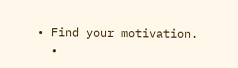• Find your motivation.
  •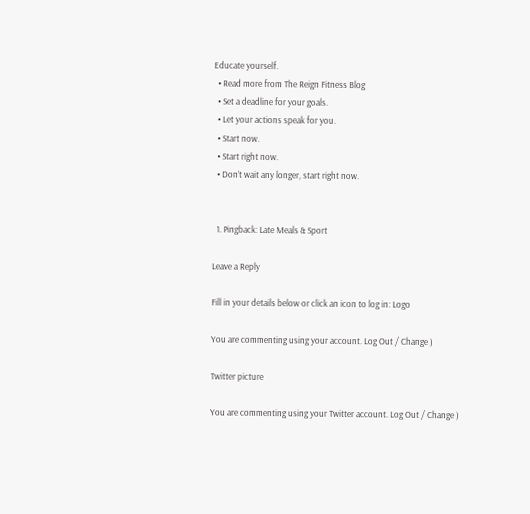Educate yourself.
  • Read more from The Reign Fitness Blog
  • Set a deadline for your goals.
  • Let your actions speak for you.
  • Start now.
  • Start right now.
  • Don’t wait any longer, start right now.


  1. Pingback: Late Meals & Sport

Leave a Reply

Fill in your details below or click an icon to log in: Logo

You are commenting using your account. Log Out / Change )

Twitter picture

You are commenting using your Twitter account. Log Out / Change )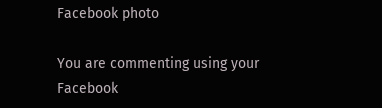Facebook photo

You are commenting using your Facebook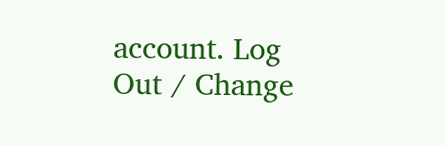account. Log Out / Change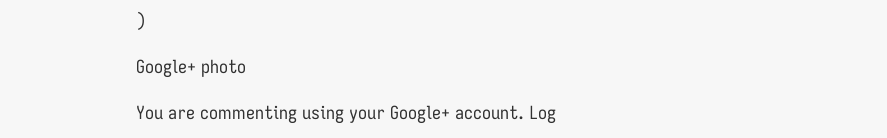)

Google+ photo

You are commenting using your Google+ account. Log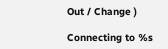Out / Change )

Connecting to %s